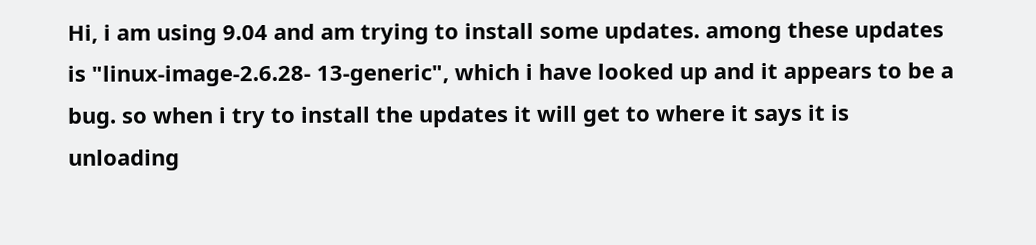Hi, i am using 9.04 and am trying to install some updates. among these updates is "linux-image-2.6.28- 13-generic", which i have looked up and it appears to be a bug. so when i try to install the updates it will get to where it says it is unloading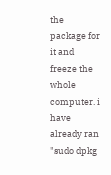the package for it and freeze the whole computer. i have already ran "sudo dpkg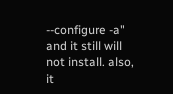--configure -a" and it still will not install. also, it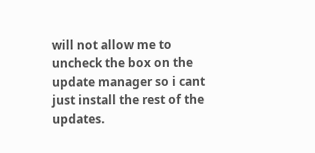will not allow me to uncheck the box on the update manager so i cant just install the rest of the updates.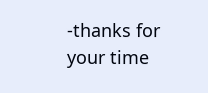-thanks for your time